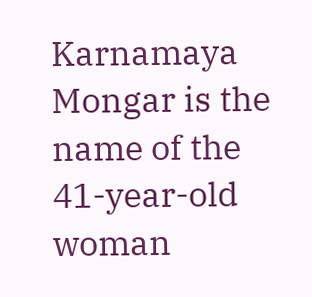Karnamaya Mongar is the name of the 41-year-old woman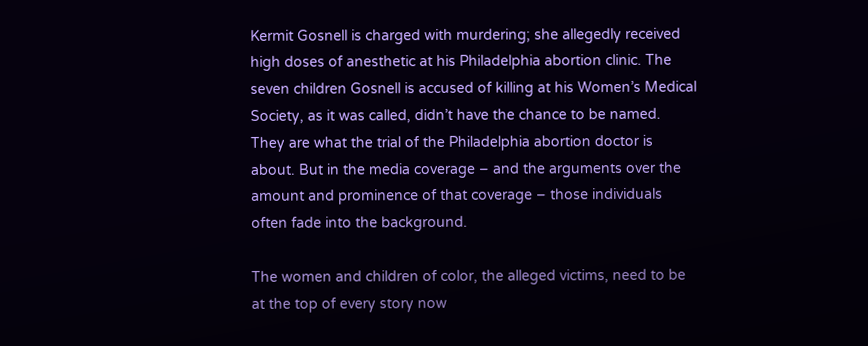Kermit Gosnell is charged with murdering; she allegedly received high doses of anesthetic at his Philadelphia abortion clinic. The seven children Gosnell is accused of killing at his Women’s Medical Society, as it was called, didn’t have the chance to be named. They are what the trial of the Philadelphia abortion doctor is about. But in the media coverage – and the arguments over the amount and prominence of that coverage – those individuals often fade into the background.

The women and children of color, the alleged victims, need to be at the top of every story now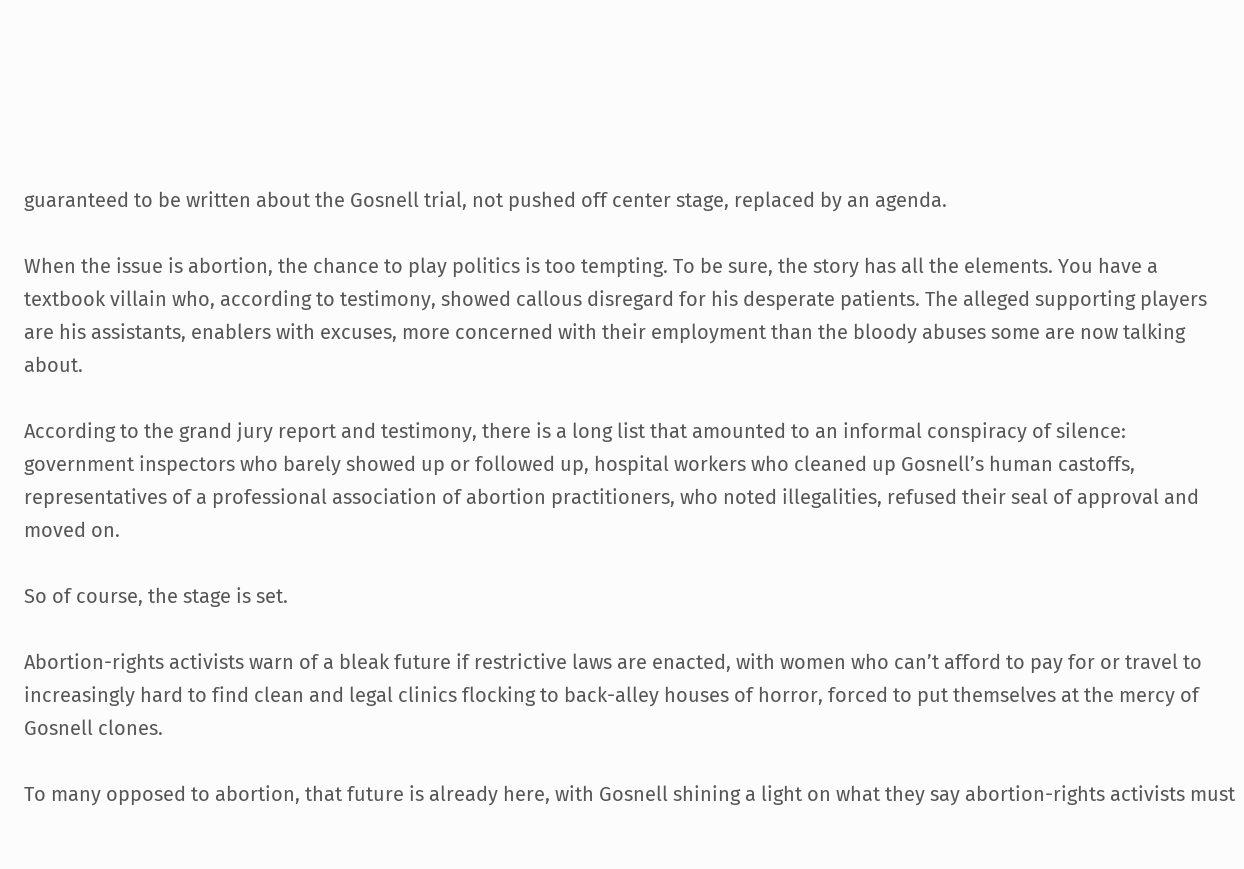guaranteed to be written about the Gosnell trial, not pushed off center stage, replaced by an agenda.

When the issue is abortion, the chance to play politics is too tempting. To be sure, the story has all the elements. You have a textbook villain who, according to testimony, showed callous disregard for his desperate patients. The alleged supporting players are his assistants, enablers with excuses, more concerned with their employment than the bloody abuses some are now talking about.

According to the grand jury report and testimony, there is a long list that amounted to an informal conspiracy of silence: government inspectors who barely showed up or followed up, hospital workers who cleaned up Gosnell’s human castoffs, representatives of a professional association of abortion practitioners, who noted illegalities, refused their seal of approval and moved on.

So of course, the stage is set.

Abortion-rights activists warn of a bleak future if restrictive laws are enacted, with women who can’t afford to pay for or travel to increasingly hard to find clean and legal clinics flocking to back-alley houses of horror, forced to put themselves at the mercy of Gosnell clones.

To many opposed to abortion, that future is already here, with Gosnell shining a light on what they say abortion-rights activists must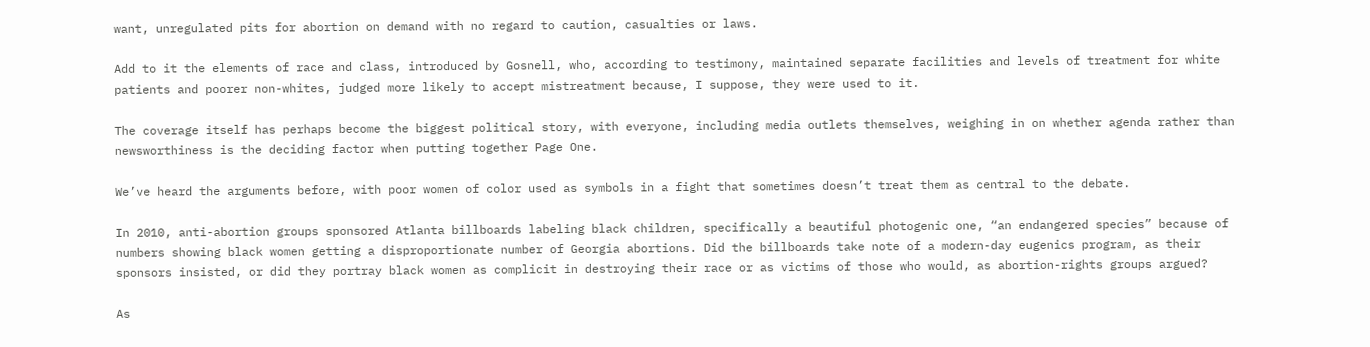want, unregulated pits for abortion on demand with no regard to caution, casualties or laws.

Add to it the elements of race and class, introduced by Gosnell, who, according to testimony, maintained separate facilities and levels of treatment for white patients and poorer non-whites, judged more likely to accept mistreatment because, I suppose, they were used to it.

The coverage itself has perhaps become the biggest political story, with everyone, including media outlets themselves, weighing in on whether agenda rather than newsworthiness is the deciding factor when putting together Page One.

We’ve heard the arguments before, with poor women of color used as symbols in a fight that sometimes doesn’t treat them as central to the debate.

In 2010, anti-abortion groups sponsored Atlanta billboards labeling black children, specifically a beautiful photogenic one, “an endangered species” because of numbers showing black women getting a disproportionate number of Georgia abortions. Did the billboards take note of a modern-day eugenics program, as their sponsors insisted, or did they portray black women as complicit in destroying their race or as victims of those who would, as abortion-rights groups argued?

As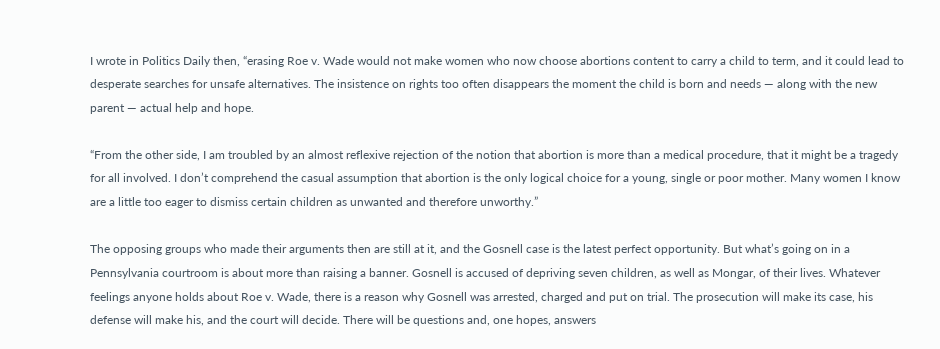I wrote in Politics Daily then, “erasing Roe v. Wade would not make women who now choose abortions content to carry a child to term, and it could lead to desperate searches for unsafe alternatives. The insistence on rights too often disappears the moment the child is born and needs — along with the new parent — actual help and hope.

“From the other side, I am troubled by an almost reflexive rejection of the notion that abortion is more than a medical procedure, that it might be a tragedy for all involved. I don’t comprehend the casual assumption that abortion is the only logical choice for a young, single or poor mother. Many women I know are a little too eager to dismiss certain children as unwanted and therefore unworthy.”

The opposing groups who made their arguments then are still at it, and the Gosnell case is the latest perfect opportunity. But what’s going on in a Pennsylvania courtroom is about more than raising a banner. Gosnell is accused of depriving seven children, as well as Mongar, of their lives. Whatever feelings anyone holds about Roe v. Wade, there is a reason why Gosnell was arrested, charged and put on trial. The prosecution will make its case, his defense will make his, and the court will decide. There will be questions and, one hopes, answers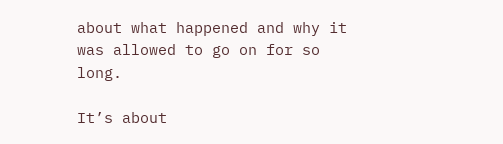about what happened and why it was allowed to go on for so long.

It’s about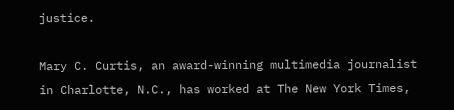justice.

Mary C. Curtis, an award-winning multimedia journalist in Charlotte, N.C., has worked at The New York Times,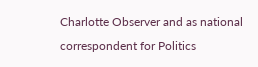Charlotte Observer and as national correspondent for Politics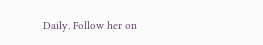Daily. Follow her on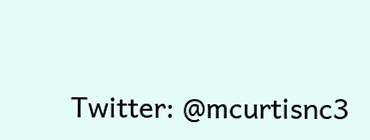Twitter: @mcurtisnc3